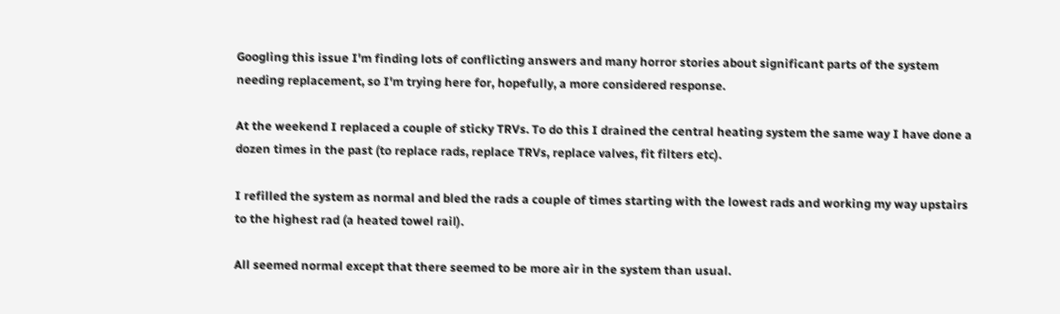Googling this issue I'm finding lots of conflicting answers and many horror stories about significant parts of the system needing replacement, so I'm trying here for, hopefully, a more considered response.

At the weekend I replaced a couple of sticky TRVs. To do this I drained the central heating system the same way I have done a dozen times in the past (to replace rads, replace TRVs, replace valves, fit filters etc).

I refilled the system as normal and bled the rads a couple of times starting with the lowest rads and working my way upstairs to the highest rad (a heated towel rail).

All seemed normal except that there seemed to be more air in the system than usual.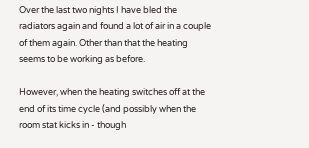Over the last two nights I have bled the radiators again and found a lot of air in a couple of them again. Other than that the heating seems to be working as before.

However, when the heating switches off at the end of its time cycle (and possibly when the room stat kicks in - though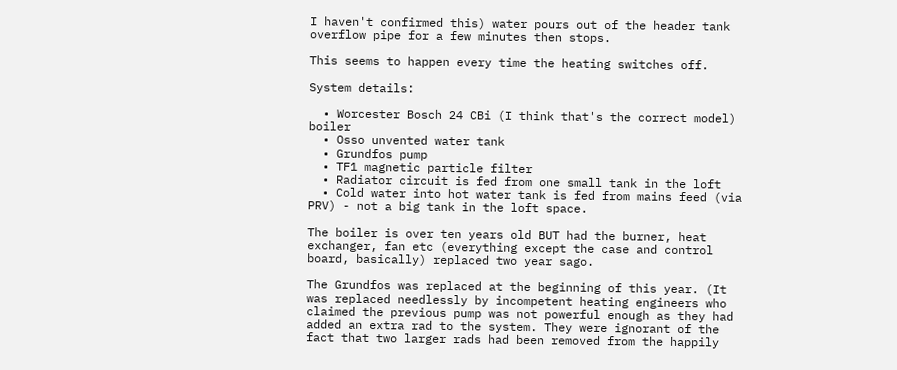I haven't confirmed this) water pours out of the header tank overflow pipe for a few minutes then stops.

This seems to happen every time the heating switches off.

System details:

  • Worcester Bosch 24 CBi (I think that's the correct model) boiler
  • Osso unvented water tank
  • Grundfos pump
  • TF1 magnetic particle filter
  • Radiator circuit is fed from one small tank in the loft
  • Cold water into hot water tank is fed from mains feed (via PRV) - not a big tank in the loft space.

The boiler is over ten years old BUT had the burner, heat exchanger, fan etc (everything except the case and control board, basically) replaced two year sago.

The Grundfos was replaced at the beginning of this year. (It was replaced needlessly by incompetent heating engineers who claimed the previous pump was not powerful enough as they had added an extra rad to the system. They were ignorant of the fact that two larger rads had been removed from the happily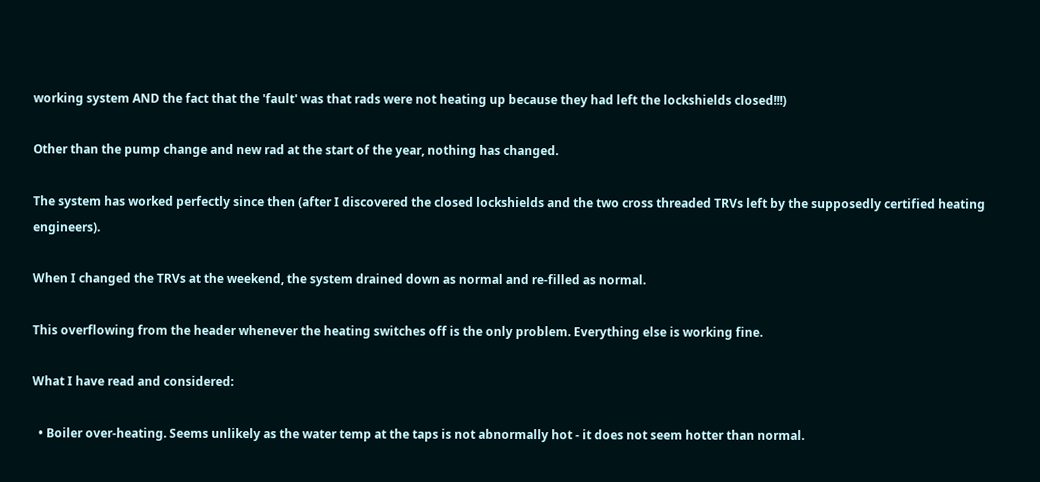working system AND the fact that the 'fault' was that rads were not heating up because they had left the lockshields closed!!!)

Other than the pump change and new rad at the start of the year, nothing has changed.

The system has worked perfectly since then (after I discovered the closed lockshields and the two cross threaded TRVs left by the supposedly certified heating engineers).

When I changed the TRVs at the weekend, the system drained down as normal and re-filled as normal.

This overflowing from the header whenever the heating switches off is the only problem. Everything else is working fine.

What I have read and considered:

  • Boiler over-heating. Seems unlikely as the water temp at the taps is not abnormally hot - it does not seem hotter than normal.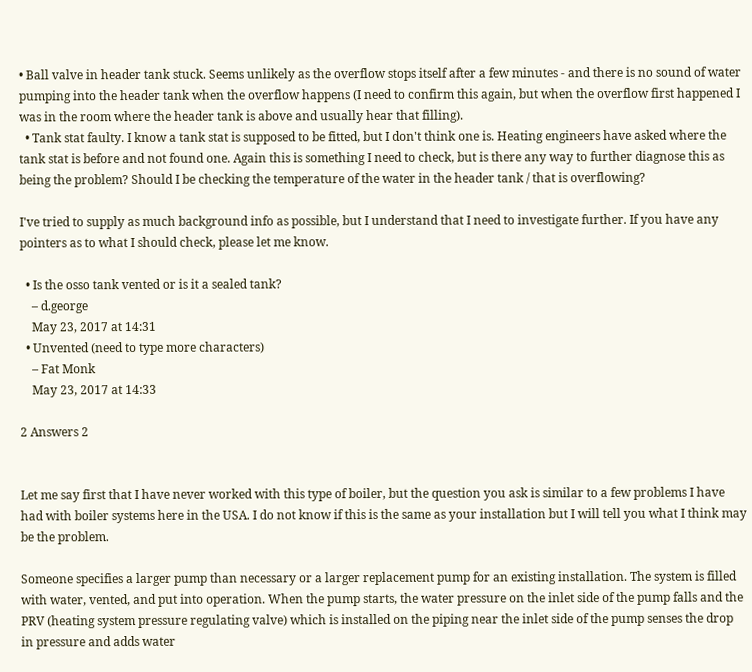• Ball valve in header tank stuck. Seems unlikely as the overflow stops itself after a few minutes - and there is no sound of water pumping into the header tank when the overflow happens (I need to confirm this again, but when the overflow first happened I was in the room where the header tank is above and usually hear that filling).
  • Tank stat faulty. I know a tank stat is supposed to be fitted, but I don't think one is. Heating engineers have asked where the tank stat is before and not found one. Again this is something I need to check, but is there any way to further diagnose this as being the problem? Should I be checking the temperature of the water in the header tank / that is overflowing?

I've tried to supply as much background info as possible, but I understand that I need to investigate further. If you have any pointers as to what I should check, please let me know.

  • Is the osso tank vented or is it a sealed tank?
    – d.george
    May 23, 2017 at 14:31
  • Unvented (need to type more characters)
    – Fat Monk
    May 23, 2017 at 14:33

2 Answers 2


Let me say first that I have never worked with this type of boiler, but the question you ask is similar to a few problems I have had with boiler systems here in the USA. I do not know if this is the same as your installation but I will tell you what I think may be the problem.

Someone specifies a larger pump than necessary or a larger replacement pump for an existing installation. The system is filled with water, vented, and put into operation. When the pump starts, the water pressure on the inlet side of the pump falls and the PRV (heating system pressure regulating valve) which is installed on the piping near the inlet side of the pump senses the drop in pressure and adds water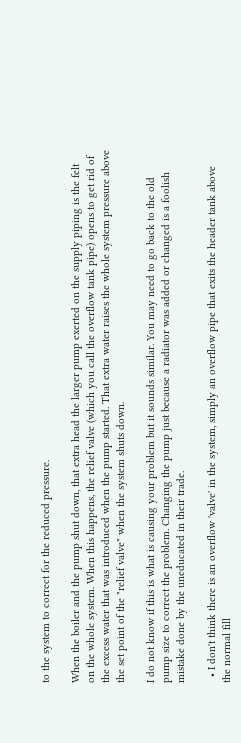to the system to correct for the reduced pressure.

When the boiler and the pump shut down, that extra head the larger pump exerted on the supply piping is the felt on the whole system. When this happens, the relief valve (which you call the overflow tank pipe) opens to get rid of the excess water that was introduced when the pump started. That extra water raises the whole system pressure above the set point of the "relief valve" when the system shuts down.

I do not know if this is what is causing your problem but it sounds similar. You may need to go back to the old pump size to correct the problem. Changing the pump just because a radiator was added or changed is a foolish mistake done by the uneducated in their trade.

  • I don't think there is an overflow 'valve' in the system, simply an overflow pipe that exits the header tank above the normal fill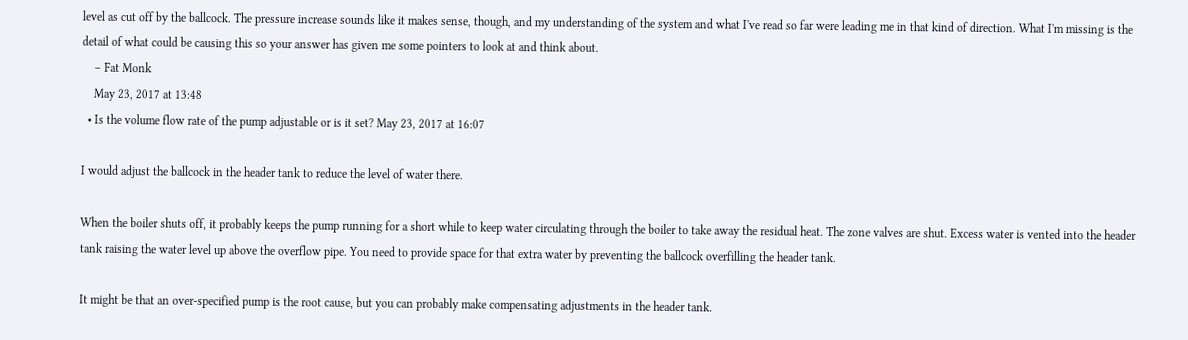level as cut off by the ballcock. The pressure increase sounds like it makes sense, though, and my understanding of the system and what I've read so far were leading me in that kind of direction. What I'm missing is the detail of what could be causing this so your answer has given me some pointers to look at and think about.
    – Fat Monk
    May 23, 2017 at 13:48
  • Is the volume flow rate of the pump adjustable or is it set? May 23, 2017 at 16:07

I would adjust the ballcock in the header tank to reduce the level of water there.

When the boiler shuts off, it probably keeps the pump running for a short while to keep water circulating through the boiler to take away the residual heat. The zone valves are shut. Excess water is vented into the header tank raising the water level up above the overflow pipe. You need to provide space for that extra water by preventing the ballcock overfilling the header tank.

It might be that an over-specified pump is the root cause, but you can probably make compensating adjustments in the header tank.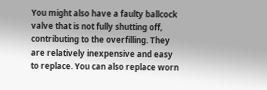You might also have a faulty ballcock valve that is not fully shutting off, contributing to the overfilling. They are relatively inexpensive and easy to replace. You can also replace worn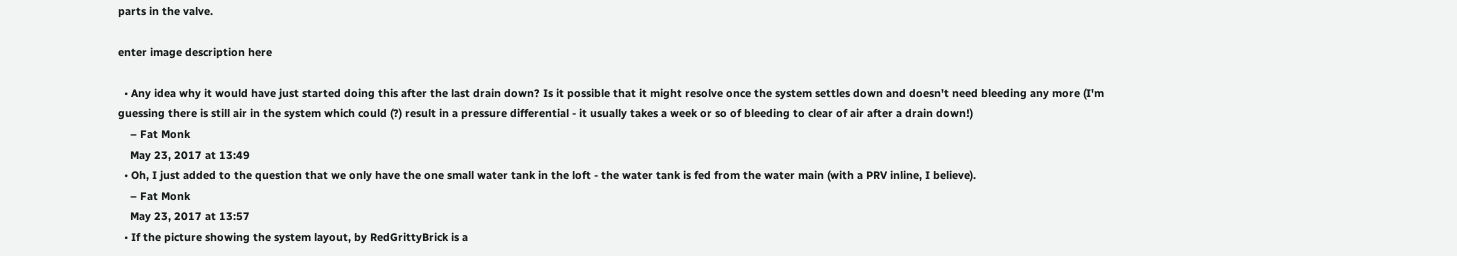parts in the valve.

enter image description here

  • Any idea why it would have just started doing this after the last drain down? Is it possible that it might resolve once the system settles down and doesn't need bleeding any more (I'm guessing there is still air in the system which could (?) result in a pressure differential - it usually takes a week or so of bleeding to clear of air after a drain down!)
    – Fat Monk
    May 23, 2017 at 13:49
  • Oh, I just added to the question that we only have the one small water tank in the loft - the water tank is fed from the water main (with a PRV inline, I believe).
    – Fat Monk
    May 23, 2017 at 13:57
  • If the picture showing the system layout, by RedGrittyBrick is a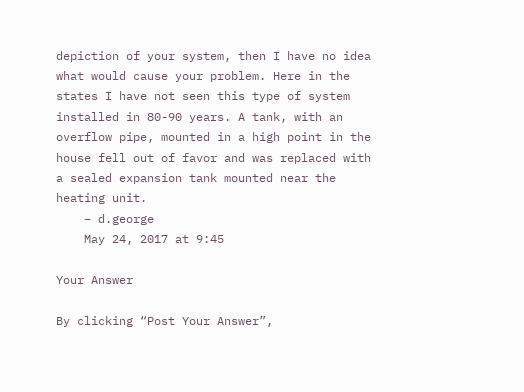depiction of your system, then I have no idea what would cause your problem. Here in the states I have not seen this type of system installed in 80-90 years. A tank, with an overflow pipe, mounted in a high point in the house fell out of favor and was replaced with a sealed expansion tank mounted near the heating unit.
    – d.george
    May 24, 2017 at 9:45

Your Answer

By clicking “Post Your Answer”,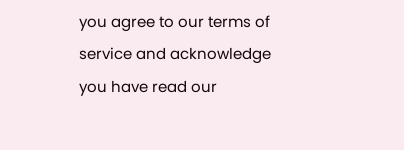you agree to our terms of service and acknowledge you have read our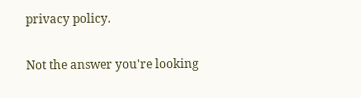privacy policy.

Not the answer you're looking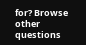for? Browse other questions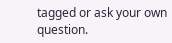tagged or ask your own question.